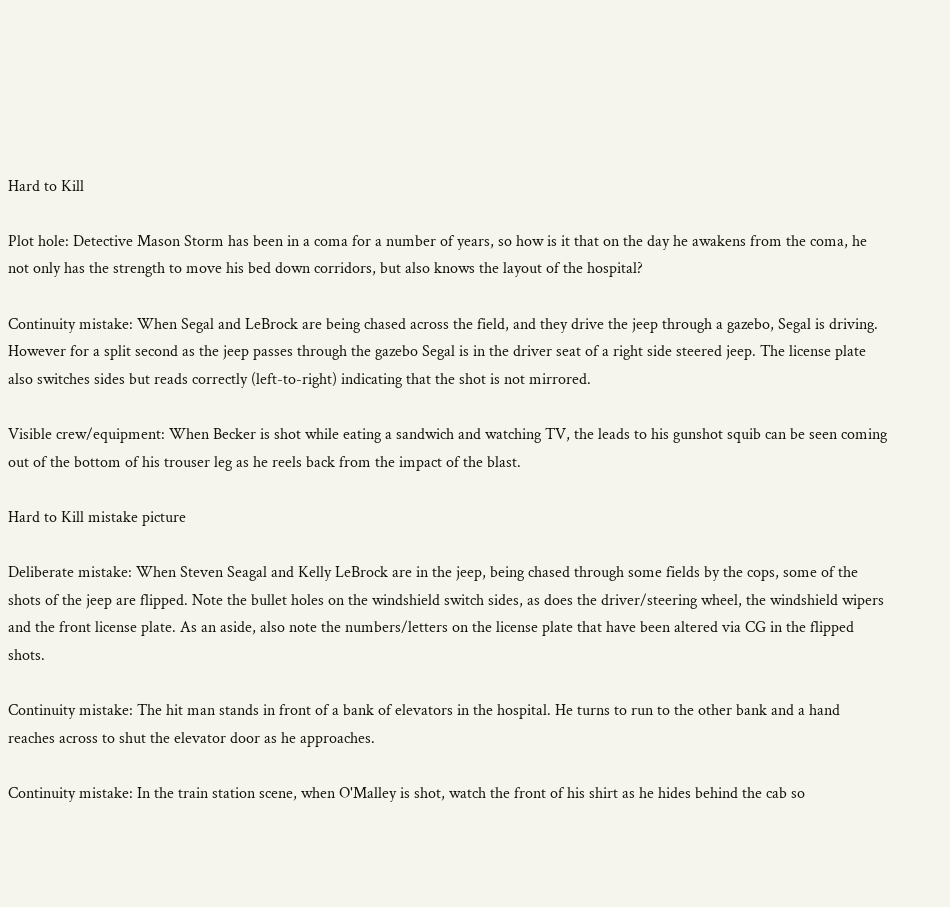Hard to Kill

Plot hole: Detective Mason Storm has been in a coma for a number of years, so how is it that on the day he awakens from the coma, he not only has the strength to move his bed down corridors, but also knows the layout of the hospital?

Continuity mistake: When Segal and LeBrock are being chased across the field, and they drive the jeep through a gazebo, Segal is driving. However for a split second as the jeep passes through the gazebo Segal is in the driver seat of a right side steered jeep. The license plate also switches sides but reads correctly (left-to-right) indicating that the shot is not mirrored.

Visible crew/equipment: When Becker is shot while eating a sandwich and watching TV, the leads to his gunshot squib can be seen coming out of the bottom of his trouser leg as he reels back from the impact of the blast.

Hard to Kill mistake picture

Deliberate mistake: When Steven Seagal and Kelly LeBrock are in the jeep, being chased through some fields by the cops, some of the shots of the jeep are flipped. Note the bullet holes on the windshield switch sides, as does the driver/steering wheel, the windshield wipers and the front license plate. As an aside, also note the numbers/letters on the license plate that have been altered via CG in the flipped shots.

Continuity mistake: The hit man stands in front of a bank of elevators in the hospital. He turns to run to the other bank and a hand reaches across to shut the elevator door as he approaches.

Continuity mistake: In the train station scene, when O'Malley is shot, watch the front of his shirt as he hides behind the cab so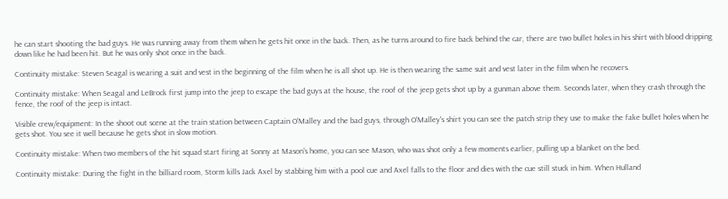he can start shooting the bad guys. He was running away from them when he gets hit once in the back. Then, as he turns around to fire back behind the car, there are two bullet holes in his shirt with blood dripping down like he had been hit. But he was only shot once in the back.

Continuity mistake: Steven Seagal is wearing a suit and vest in the beginning of the film when he is all shot up. He is then wearing the same suit and vest later in the film when he recovers.

Continuity mistake: When Seagal and LeBrock first jump into the jeep to escape the bad guys at the house, the roof of the jeep gets shot up by a gunman above them. Seconds later, when they crash through the fence, the roof of the jeep is intact.

Visible crew/equipment: In the shoot out scene at the train station between Captain O'Malley and the bad guys, through O'Malley's shirt you can see the patch strip they use to make the fake bullet holes when he gets shot. You see it well because he gets shot in slow motion.

Continuity mistake: When two members of the hit squad start firing at Sonny at Mason's home, you can see Mason, who was shot only a few moments earlier, pulling up a blanket on the bed.

Continuity mistake: During the fight in the billiard room, Storm kills Jack Axel by stabbing him with a pool cue and Axel falls to the floor and dies with the cue still stuck in him. When Hulland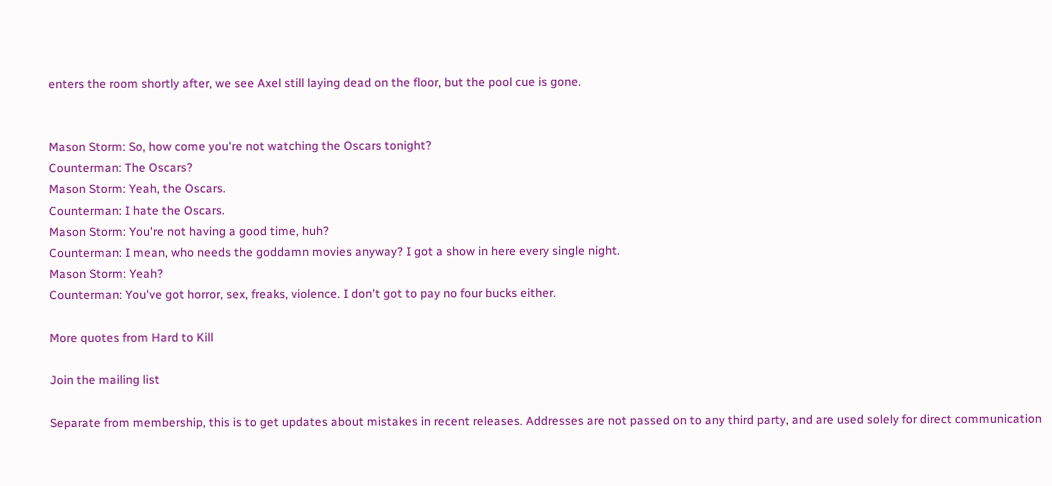enters the room shortly after, we see Axel still laying dead on the floor, but the pool cue is gone.


Mason Storm: So, how come you're not watching the Oscars tonight?
Counterman: The Oscars?
Mason Storm: Yeah, the Oscars.
Counterman: I hate the Oscars.
Mason Storm: You're not having a good time, huh?
Counterman: I mean, who needs the goddamn movies anyway? I got a show in here every single night.
Mason Storm: Yeah?
Counterman: You've got horror, sex, freaks, violence. I don't got to pay no four bucks either.

More quotes from Hard to Kill

Join the mailing list

Separate from membership, this is to get updates about mistakes in recent releases. Addresses are not passed on to any third party, and are used solely for direct communication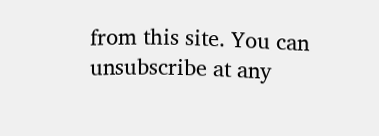from this site. You can unsubscribe at any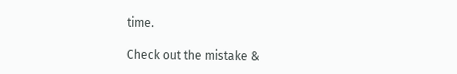time.

Check out the mistake &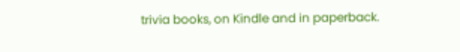trivia books, on Kindle and in paperback.